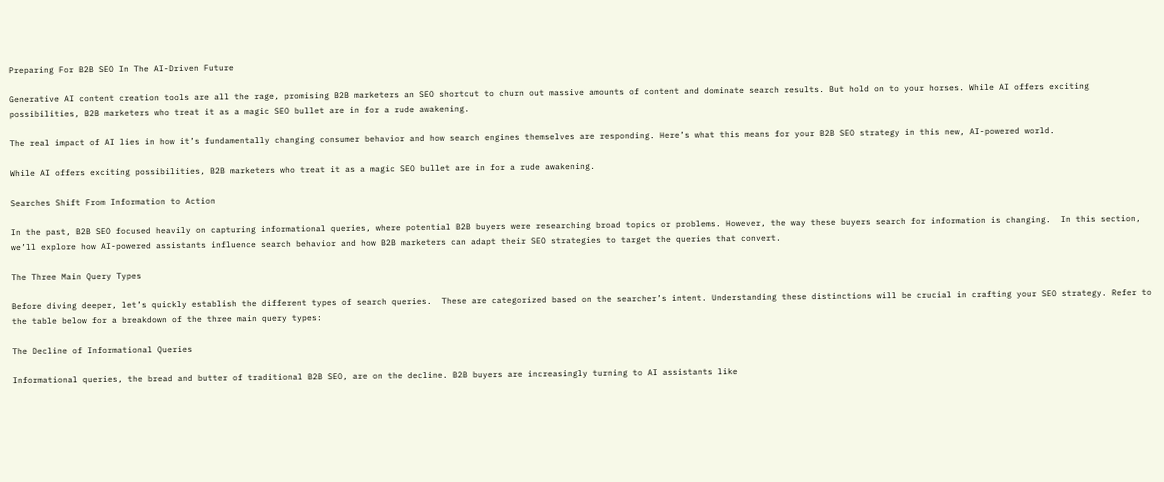Preparing For B2B SEO In The AI-Driven Future

Generative AI content creation tools are all the rage, promising B2B marketers an SEO shortcut to churn out massive amounts of content and dominate search results. But hold on to your horses. While AI offers exciting possibilities, B2B marketers who treat it as a magic SEO bullet are in for a rude awakening.

The real impact of AI lies in how it’s fundamentally changing consumer behavior and how search engines themselves are responding. Here’s what this means for your B2B SEO strategy in this new, AI-powered world.

While AI offers exciting possibilities, B2B marketers who treat it as a magic SEO bullet are in for a rude awakening.

Searches Shift From Information to Action

In the past, B2B SEO focused heavily on capturing informational queries, where potential B2B buyers were researching broad topics or problems. However, the way these buyers search for information is changing.  In this section, we’ll explore how AI-powered assistants influence search behavior and how B2B marketers can adapt their SEO strategies to target the queries that convert.

The Three Main Query Types

Before diving deeper, let’s quickly establish the different types of search queries.  These are categorized based on the searcher’s intent. Understanding these distinctions will be crucial in crafting your SEO strategy. Refer to the table below for a breakdown of the three main query types:

The Decline of Informational Queries

Informational queries, the bread and butter of traditional B2B SEO, are on the decline. B2B buyers are increasingly turning to AI assistants like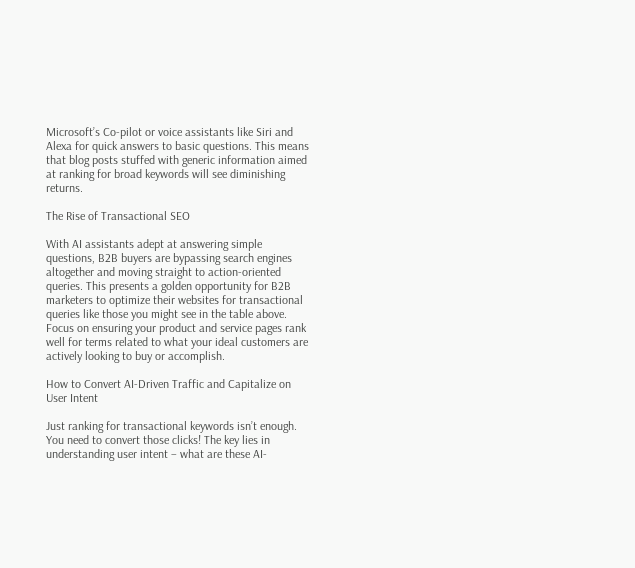Microsoft’s Co-pilot or voice assistants like Siri and Alexa for quick answers to basic questions. This means that blog posts stuffed with generic information aimed at ranking for broad keywords will see diminishing returns.

The Rise of Transactional SEO

With AI assistants adept at answering simple questions, B2B buyers are bypassing search engines altogether and moving straight to action-oriented queries. This presents a golden opportunity for B2B marketers to optimize their websites for transactional queries like those you might see in the table above. Focus on ensuring your product and service pages rank well for terms related to what your ideal customers are actively looking to buy or accomplish.

How to Convert AI-Driven Traffic and Capitalize on User Intent

Just ranking for transactional keywords isn’t enough. You need to convert those clicks! The key lies in understanding user intent – what are these AI-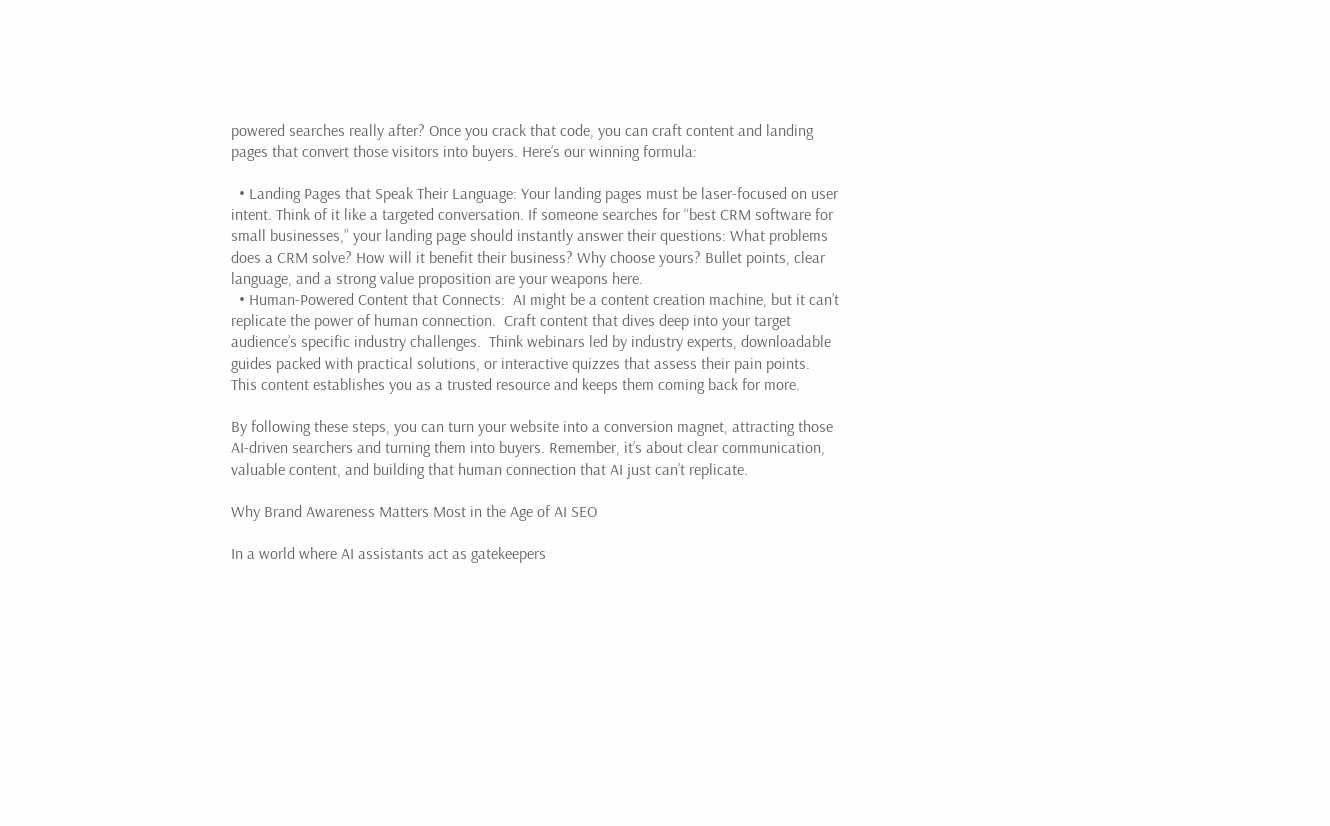powered searches really after? Once you crack that code, you can craft content and landing pages that convert those visitors into buyers. Here’s our winning formula:

  • Landing Pages that Speak Their Language: Your landing pages must be laser-focused on user intent. Think of it like a targeted conversation. If someone searches for “best CRM software for small businesses,” your landing page should instantly answer their questions: What problems does a CRM solve? How will it benefit their business? Why choose yours? Bullet points, clear language, and a strong value proposition are your weapons here.
  • Human-Powered Content that Connects:  AI might be a content creation machine, but it can’t replicate the power of human connection.  Craft content that dives deep into your target audience’s specific industry challenges.  Think webinars led by industry experts, downloadable guides packed with practical solutions, or interactive quizzes that assess their pain points.  This content establishes you as a trusted resource and keeps them coming back for more.

By following these steps, you can turn your website into a conversion magnet, attracting those AI-driven searchers and turning them into buyers. Remember, it’s about clear communication, valuable content, and building that human connection that AI just can’t replicate.

Why Brand Awareness Matters Most in the Age of AI SEO

In a world where AI assistants act as gatekeepers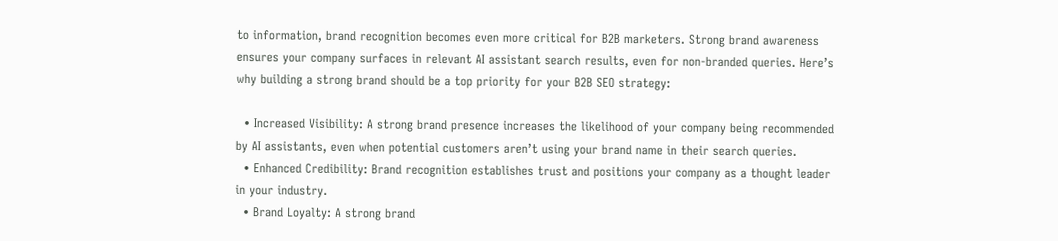to information, brand recognition becomes even more critical for B2B marketers. Strong brand awareness ensures your company surfaces in relevant AI assistant search results, even for non-branded queries. Here’s why building a strong brand should be a top priority for your B2B SEO strategy:

  • Increased Visibility: A strong brand presence increases the likelihood of your company being recommended by AI assistants, even when potential customers aren’t using your brand name in their search queries.
  • Enhanced Credibility: Brand recognition establishes trust and positions your company as a thought leader in your industry.
  • Brand Loyalty: A strong brand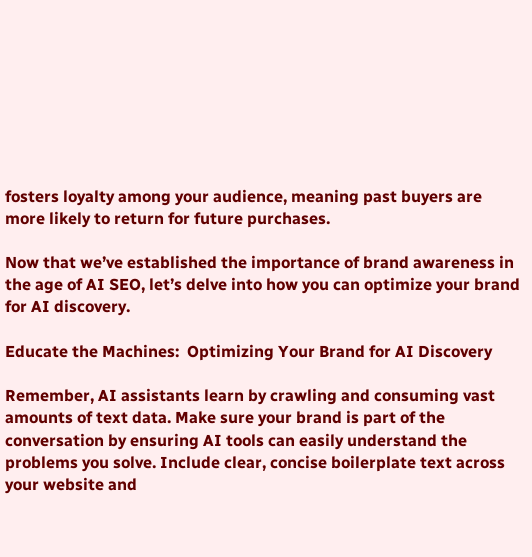fosters loyalty among your audience, meaning past buyers are more likely to return for future purchases.

Now that we’ve established the importance of brand awareness in the age of AI SEO, let’s delve into how you can optimize your brand for AI discovery.

Educate the Machines:  Optimizing Your Brand for AI Discovery

Remember, AI assistants learn by crawling and consuming vast amounts of text data. Make sure your brand is part of the conversation by ensuring AI tools can easily understand the problems you solve. Include clear, concise boilerplate text across your website and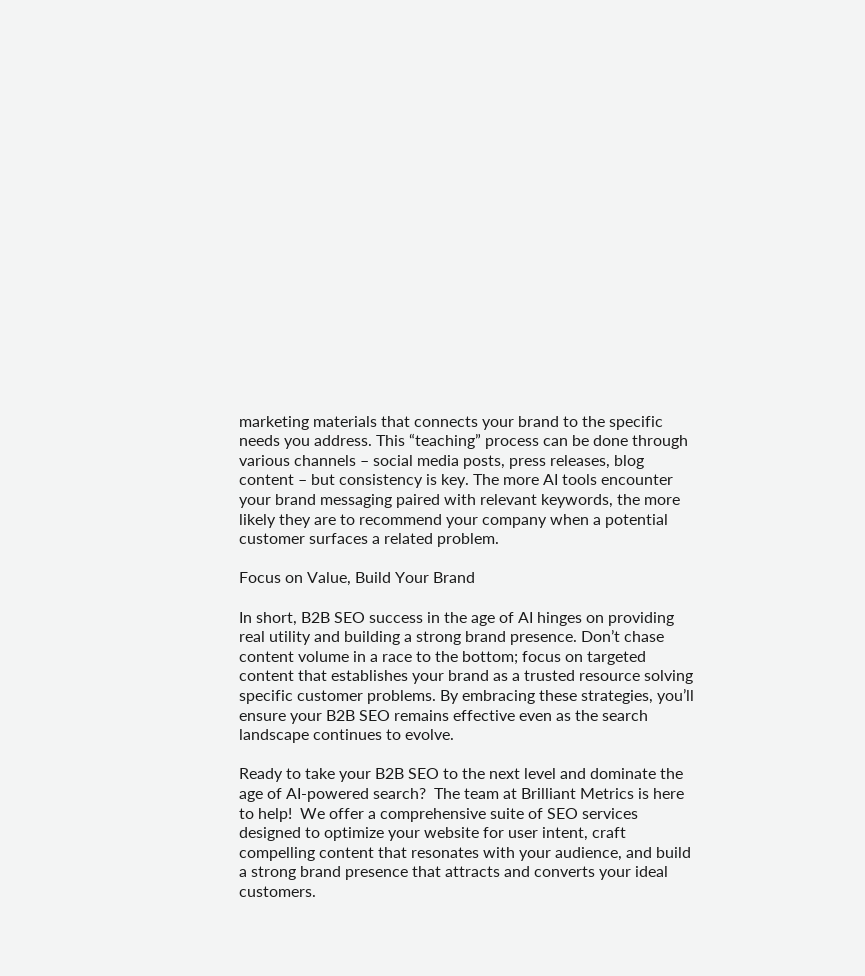marketing materials that connects your brand to the specific needs you address. This “teaching” process can be done through various channels – social media posts, press releases, blog content – but consistency is key. The more AI tools encounter your brand messaging paired with relevant keywords, the more likely they are to recommend your company when a potential customer surfaces a related problem.

Focus on Value, Build Your Brand

In short, B2B SEO success in the age of AI hinges on providing real utility and building a strong brand presence. Don’t chase content volume in a race to the bottom; focus on targeted content that establishes your brand as a trusted resource solving specific customer problems. By embracing these strategies, you’ll ensure your B2B SEO remains effective even as the search landscape continues to evolve.

Ready to take your B2B SEO to the next level and dominate the age of AI-powered search?  The team at Brilliant Metrics is here to help!  We offer a comprehensive suite of SEO services designed to optimize your website for user intent, craft compelling content that resonates with your audience, and build a strong brand presence that attracts and converts your ideal customers.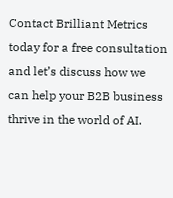Contact Brilliant Metrics today for a free consultation and let’s discuss how we can help your B2B business thrive in the world of AI.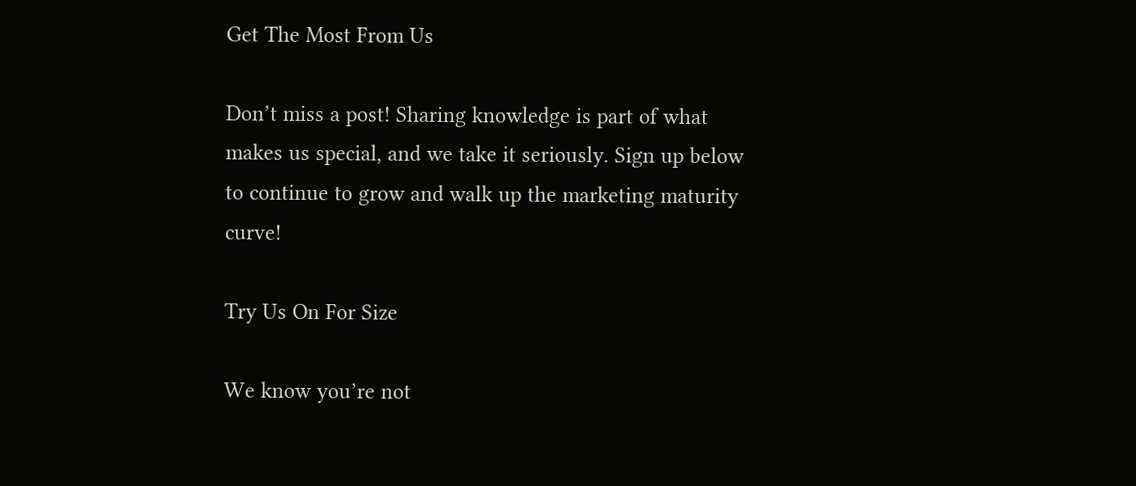Get The Most From Us

Don’t miss a post! Sharing knowledge is part of what makes us special, and we take it seriously. Sign up below to continue to grow and walk up the marketing maturity curve!

Try Us On For Size

We know you’re not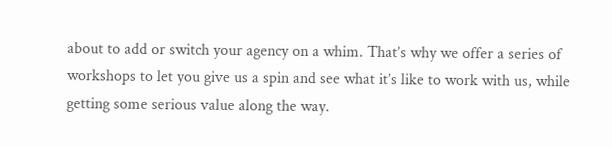about to add or switch your agency on a whim. That’s why we offer a series of workshops to let you give us a spin and see what it’s like to work with us, while getting some serious value along the way.